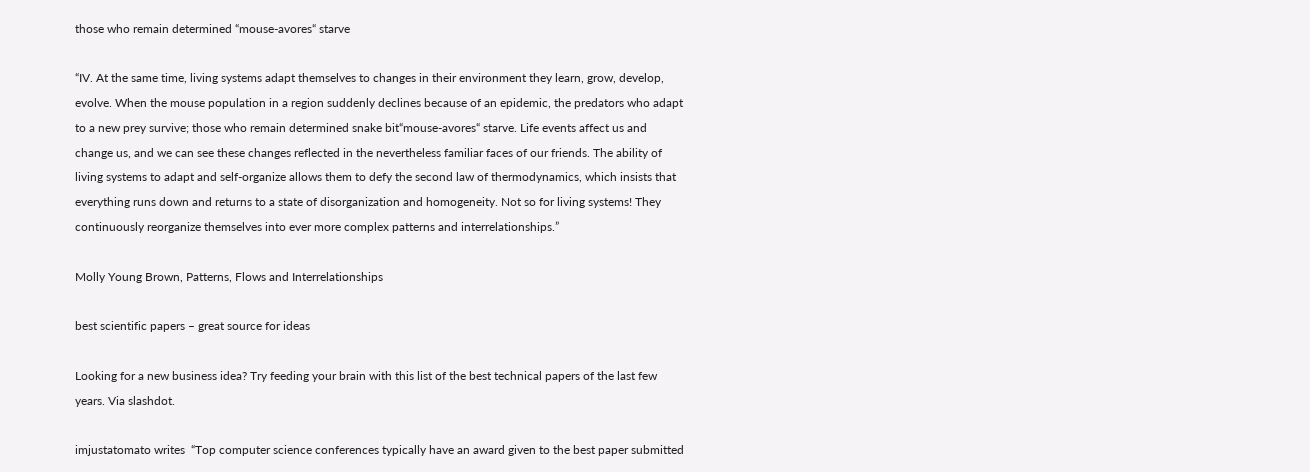those who remain determined “mouse-avores“ starve

“IV. At the same time, living systems adapt themselves to changes in their environment they learn, grow, develop, evolve. When the mouse population in a region suddenly declines because of an epidemic, the predators who adapt to a new prey survive; those who remain determined snake bit“mouse-avores“ starve. Life events affect us and change us, and we can see these changes reflected in the nevertheless familiar faces of our friends. The ability of living systems to adapt and self-organize allows them to defy the second law of thermodynamics, which insists that everything runs down and returns to a state of disorganization and homogeneity. Not so for living systems! They continuously reorganize themselves into ever more complex patterns and interrelationships.”

Molly Young Brown, Patterns, Flows and Interrelationships

best scientific papers – great source for ideas

Looking for a new business idea? Try feeding your brain with this list of the best technical papers of the last few years. Via slashdot.

imjustatomato writes  “Top computer science conferences typically have an award given to the best paper submitted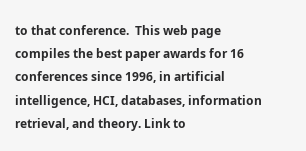to that conference.  This web page compiles the best paper awards for 16 conferences since 1996, in artificial intelligence, HCI, databases, information retrieval, and theory. Link to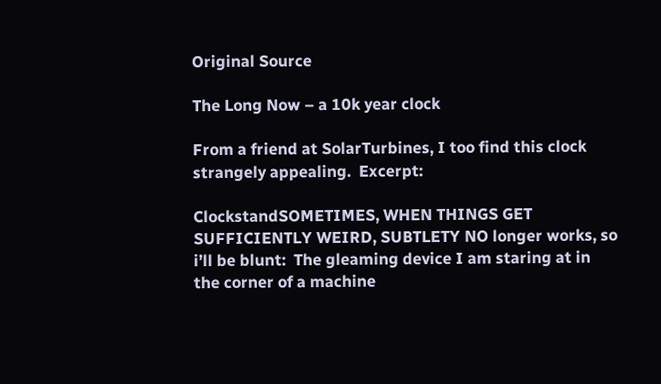Original Source

The Long Now – a 10k year clock

From a friend at SolarTurbines, I too find this clock strangely appealing.  Excerpt:

ClockstandSOMETIMES, WHEN THINGS GET SUFFICIENTLY WEIRD, SUBTLETY NO longer works, so i’ll be blunt:  The gleaming device I am staring at in the corner of a machine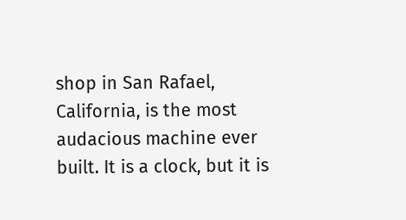shop in San Rafael, California, is the most audacious machine ever built. It is a clock, but it is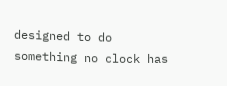designed to do something no clock has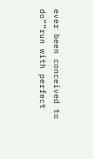ever been conceived to do””run with perfect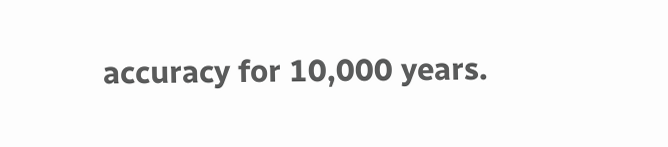accuracy for 10,000 years.